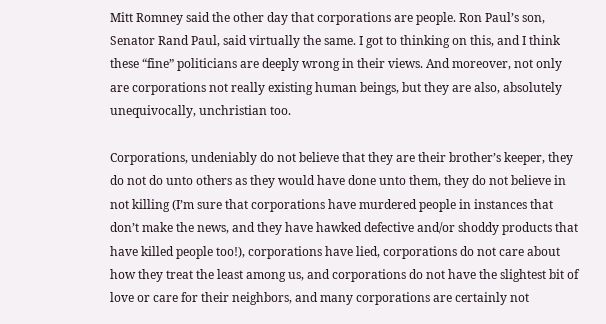Mitt Romney said the other day that corporations are people. Ron Paul’s son, Senator Rand Paul, said virtually the same. I got to thinking on this, and I think these “fine” politicians are deeply wrong in their views. And moreover, not only are corporations not really existing human beings, but they are also, absolutely unequivocally, unchristian too.

Corporations, undeniably do not believe that they are their brother’s keeper, they do not do unto others as they would have done unto them, they do not believe in not killing (I’m sure that corporations have murdered people in instances that don’t make the news, and they have hawked defective and/or shoddy products that have killed people too!), corporations have lied, corporations do not care about how they treat the least among us, and corporations do not have the slightest bit of love or care for their neighbors, and many corporations are certainly not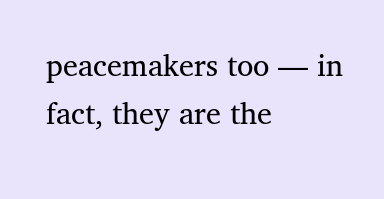peacemakers too — in fact, they are the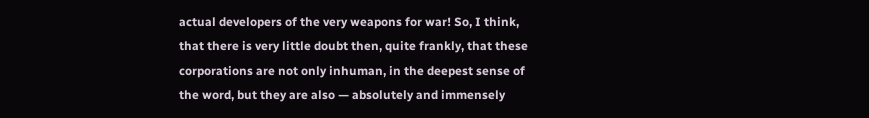actual developers of the very weapons for war! So, I think, that there is very little doubt then, quite frankly, that these corporations are not only inhuman, in the deepest sense of the word, but they are also — absolutely and immensely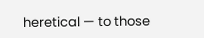heretical — to those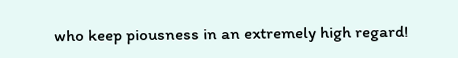who keep piousness in an extremely high regard!